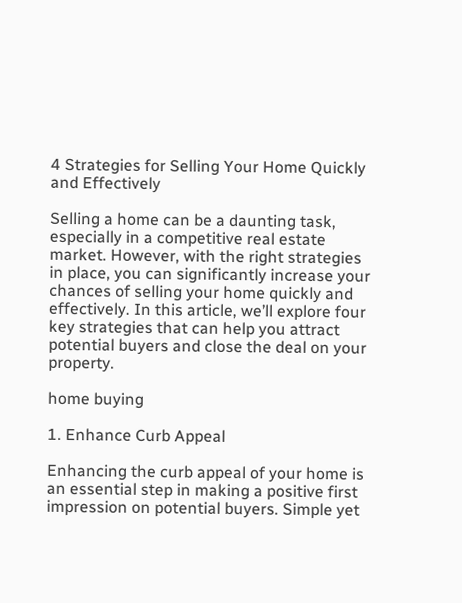4 Strategies for Selling Your Home Quickly and Effectively

Selling a home can be a daunting task, especially in a competitive real estate market. However, with the right strategies in place, you can significantly increase your chances of selling your home quickly and effectively. In this article, we’ll explore four key strategies that can help you attract potential buyers and close the deal on your property.

home buying

1. Enhance Curb Appeal

Enhancing the curb appeal of your home is an essential step in making a positive first impression on potential buyers. Simple yet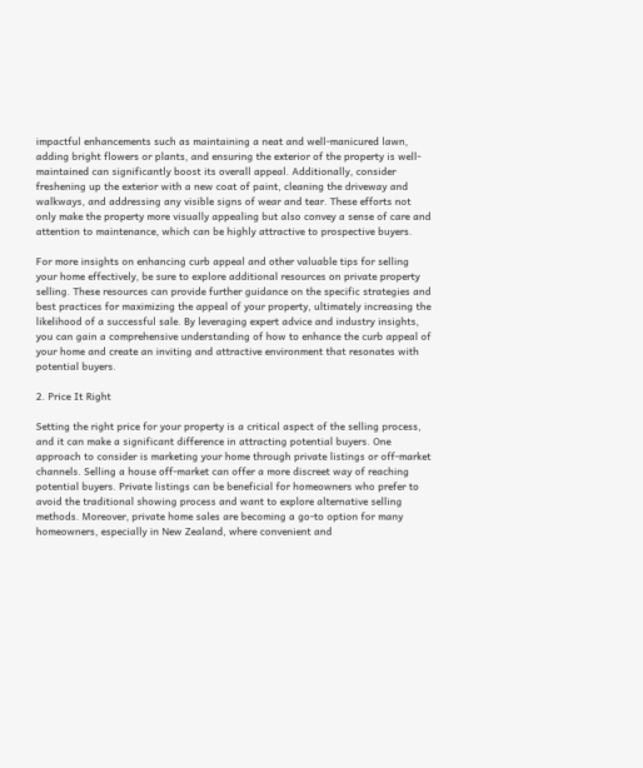impactful enhancements such as maintaining a neat and well-manicured lawn, adding bright flowers or plants, and ensuring the exterior of the property is well-maintained can significantly boost its overall appeal. Additionally, consider freshening up the exterior with a new coat of paint, cleaning the driveway and walkways, and addressing any visible signs of wear and tear. These efforts not only make the property more visually appealing but also convey a sense of care and attention to maintenance, which can be highly attractive to prospective buyers.

For more insights on enhancing curb appeal and other valuable tips for selling your home effectively, be sure to explore additional resources on private property selling. These resources can provide further guidance on the specific strategies and best practices for maximizing the appeal of your property, ultimately increasing the likelihood of a successful sale. By leveraging expert advice and industry insights, you can gain a comprehensive understanding of how to enhance the curb appeal of your home and create an inviting and attractive environment that resonates with potential buyers.

2. Price It Right

Setting the right price for your property is a critical aspect of the selling process, and it can make a significant difference in attracting potential buyers. One approach to consider is marketing your home through private listings or off-market channels. Selling a house off-market can offer a more discreet way of reaching potential buyers. Private listings can be beneficial for homeowners who prefer to avoid the traditional showing process and want to explore alternative selling methods. Moreover, private home sales are becoming a go-to option for many homeowners, especially in New Zealand, where convenient and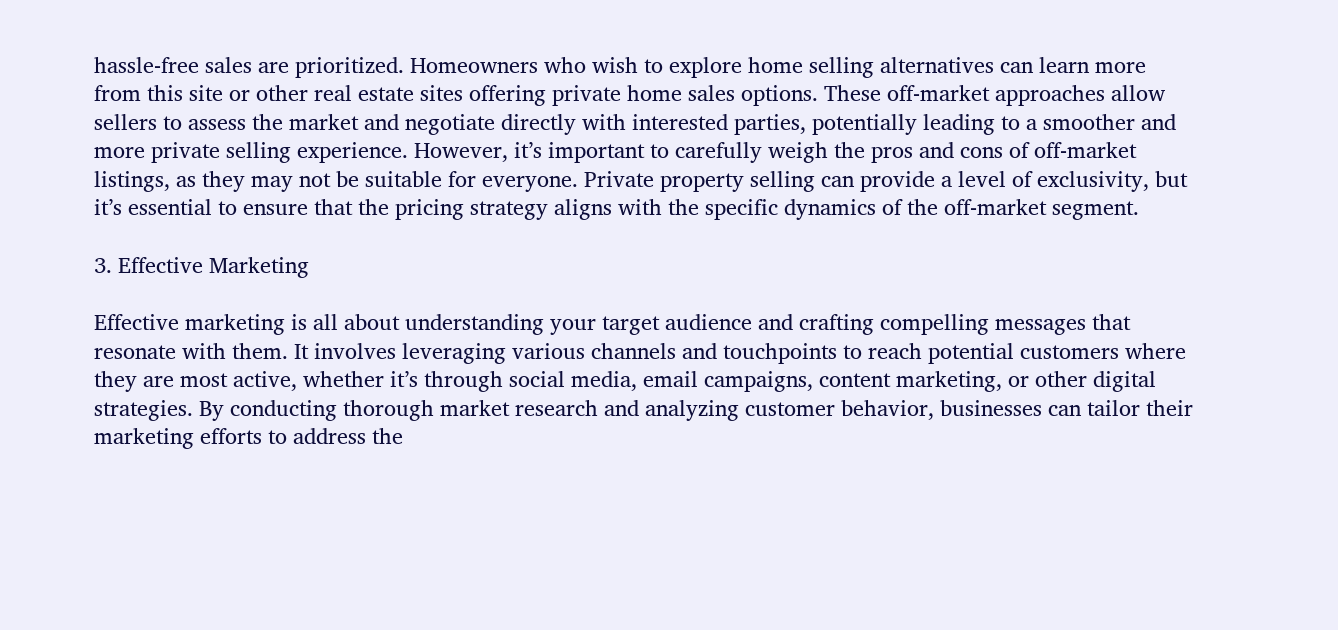hassle-free sales are prioritized. Homeowners who wish to explore home selling alternatives can learn more from this site or other real estate sites offering private home sales options. These off-market approaches allow sellers to assess the market and negotiate directly with interested parties, potentially leading to a smoother and more private selling experience. However, it’s important to carefully weigh the pros and cons of off-market listings, as they may not be suitable for everyone. Private property selling can provide a level of exclusivity, but it’s essential to ensure that the pricing strategy aligns with the specific dynamics of the off-market segment.

3. Effective Marketing

Effective marketing is all about understanding your target audience and crafting compelling messages that resonate with them. It involves leveraging various channels and touchpoints to reach potential customers where they are most active, whether it’s through social media, email campaigns, content marketing, or other digital strategies. By conducting thorough market research and analyzing customer behavior, businesses can tailor their marketing efforts to address the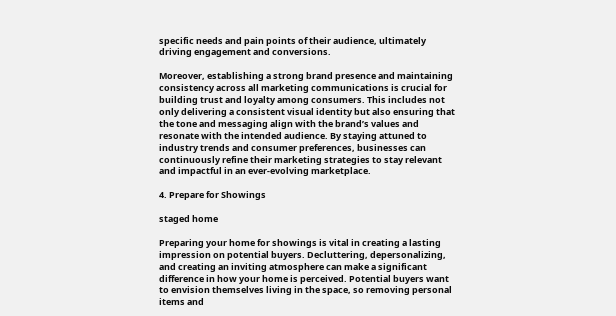specific needs and pain points of their audience, ultimately driving engagement and conversions.

Moreover, establishing a strong brand presence and maintaining consistency across all marketing communications is crucial for building trust and loyalty among consumers. This includes not only delivering a consistent visual identity but also ensuring that the tone and messaging align with the brand’s values and resonate with the intended audience. By staying attuned to industry trends and consumer preferences, businesses can continuously refine their marketing strategies to stay relevant and impactful in an ever-evolving marketplace.

4. Prepare for Showings

staged home

Preparing your home for showings is vital in creating a lasting impression on potential buyers. Decluttering, depersonalizing, and creating an inviting atmosphere can make a significant difference in how your home is perceived. Potential buyers want to envision themselves living in the space, so removing personal items and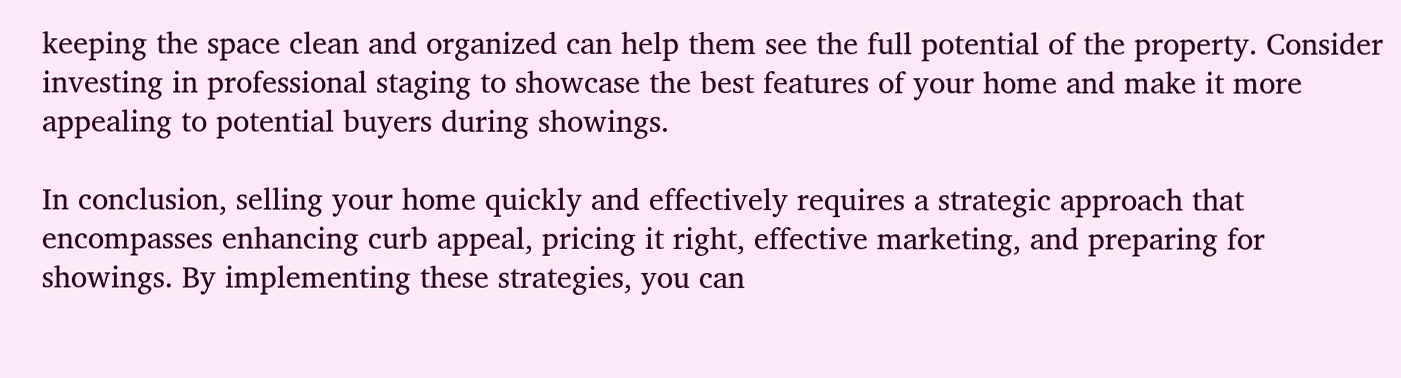keeping the space clean and organized can help them see the full potential of the property. Consider investing in professional staging to showcase the best features of your home and make it more appealing to potential buyers during showings.

In conclusion, selling your home quickly and effectively requires a strategic approach that encompasses enhancing curb appeal, pricing it right, effective marketing, and preparing for showings. By implementing these strategies, you can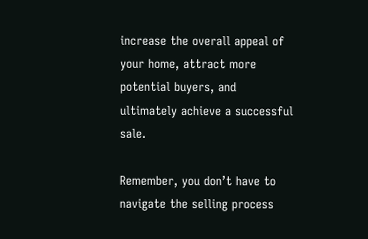increase the overall appeal of your home, attract more potential buyers, and ultimately achieve a successful sale.

Remember, you don’t have to navigate the selling process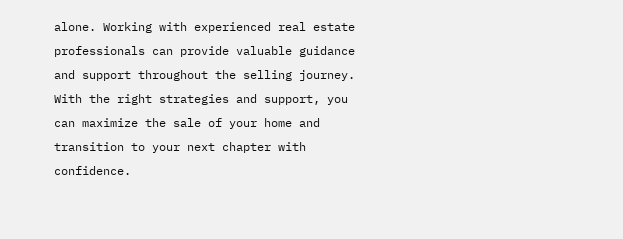alone. Working with experienced real estate professionals can provide valuable guidance and support throughout the selling journey. With the right strategies and support, you can maximize the sale of your home and transition to your next chapter with confidence.